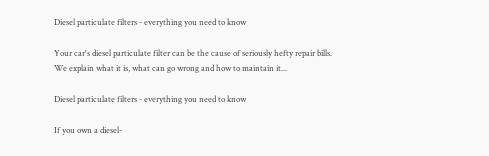Diesel particulate filters - everything you need to know

Your car's diesel particulate filter can be the cause of seriously hefty repair bills. We explain what it is, what can go wrong and how to maintain it...

Diesel particulate filters - everything you need to know

If you own a diesel-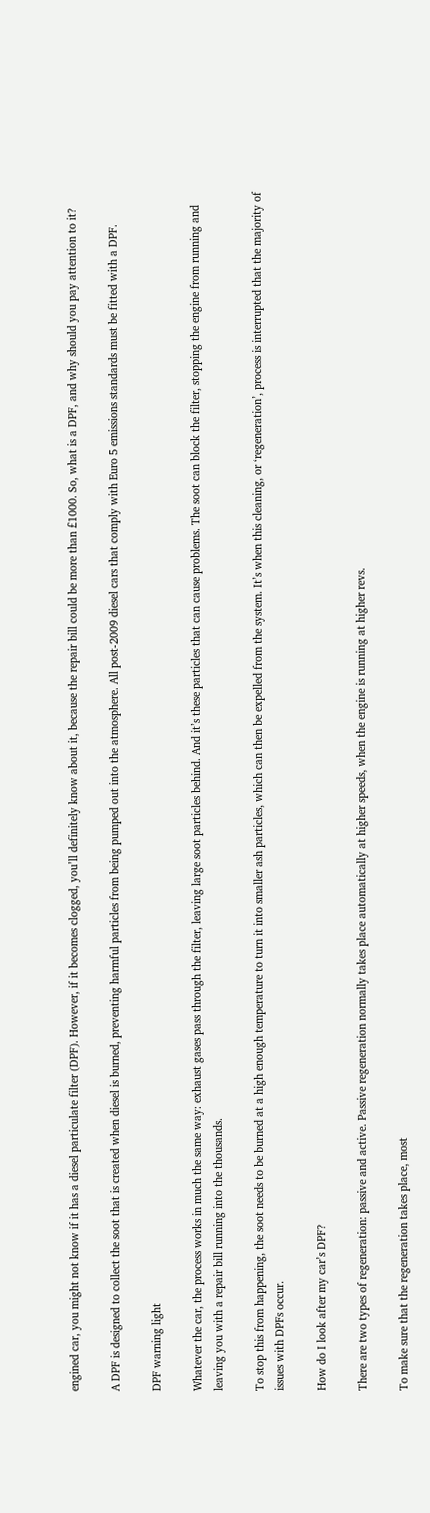engined car, you might not know if it has a diesel particulate filter (DPF). However, if it becomes clogged, you’ll definitely know about it, because the repair bill could be more than £1000. So, what is a DPF, and why should you pay attention to it?

A DPF is designed to collect the soot that is created when diesel is burned, preventing harmful particles from being pumped out into the atmosphere. All post-2009 diesel cars that comply with Euro 5 emissions standards must be fitted with a DPF.

DPF warning light

Whatever the car, the process works in much the same way: exhaust gases pass through the filter, leaving large soot particles behind. And it’s these particles that can cause problems. The soot can block the filter, stopping the engine from running and leaving you with a repair bill running into the thousands.

To stop this from happening, the soot needs to be burned at a high enough temperature to turn it into smaller ash particles, which can then be expelled from the system. It’s when this cleaning, or ‘regeneration’, process is interrupted that the majority of issues with DPFs occur.

How do I look after my car’s DPF?

There are two types of regeneration: passive and active. Passive regeneration normally takes place automatically at higher speeds, when the engine is running at higher revs.

To make sure that the regeneration takes place, most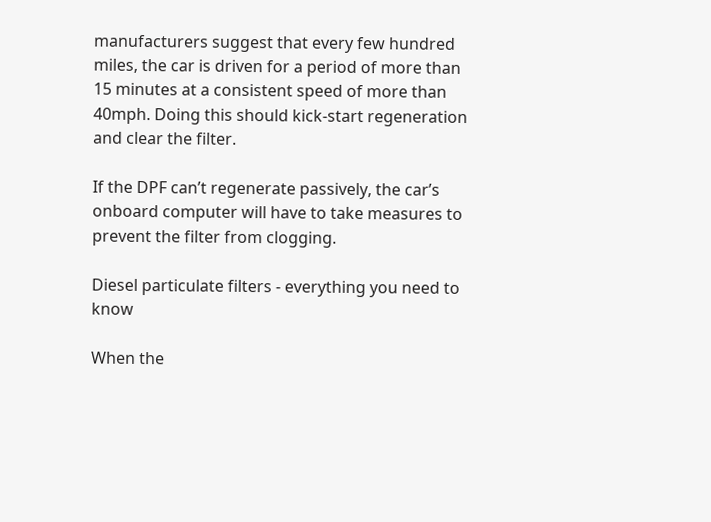manufacturers suggest that every few hundred miles, the car is driven for a period of more than 15 minutes at a consistent speed of more than 40mph. Doing this should kick-start regeneration and clear the filter.

If the DPF can’t regenerate passively, the car’s onboard computer will have to take measures to prevent the filter from clogging.

Diesel particulate filters - everything you need to know

When the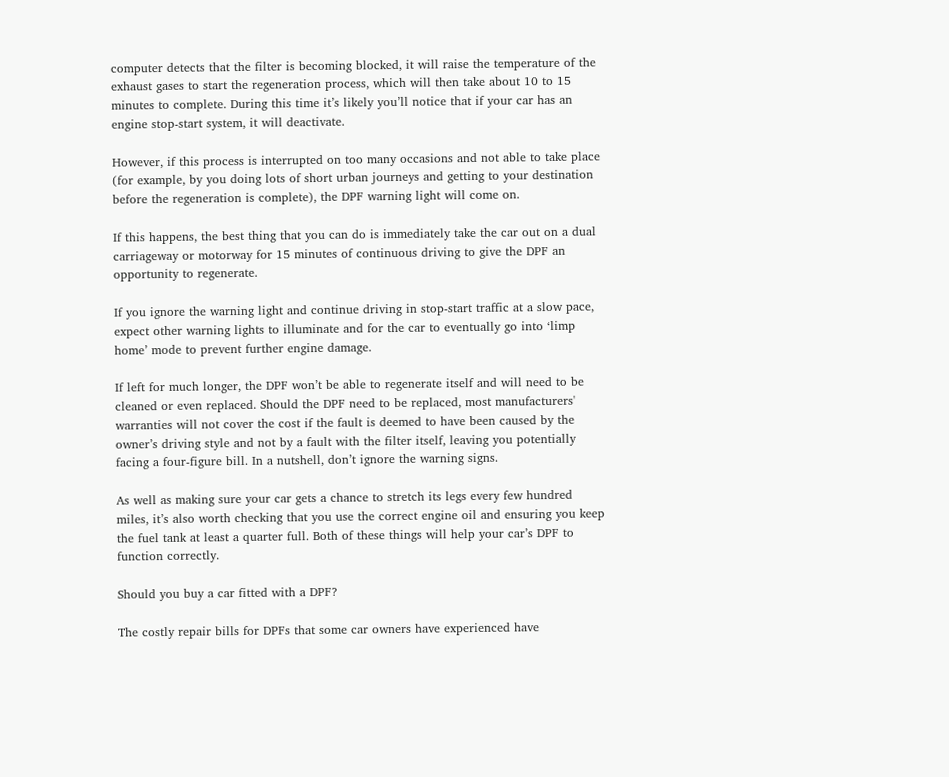computer detects that the filter is becoming blocked, it will raise the temperature of the exhaust gases to start the regeneration process, which will then take about 10 to 15 minutes to complete. During this time it’s likely you’ll notice that if your car has an engine stop-start system, it will deactivate.

However, if this process is interrupted on too many occasions and not able to take place (for example, by you doing lots of short urban journeys and getting to your destination before the regeneration is complete), the DPF warning light will come on.

If this happens, the best thing that you can do is immediately take the car out on a dual carriageway or motorway for 15 minutes of continuous driving to give the DPF an opportunity to regenerate.

If you ignore the warning light and continue driving in stop-start traffic at a slow pace, expect other warning lights to illuminate and for the car to eventually go into ‘limp home’ mode to prevent further engine damage.

If left for much longer, the DPF won’t be able to regenerate itself and will need to be cleaned or even replaced. Should the DPF need to be replaced, most manufacturers' warranties will not cover the cost if the fault is deemed to have been caused by the owner’s driving style and not by a fault with the filter itself, leaving you potentially facing a four-figure bill. In a nutshell, don’t ignore the warning signs.

As well as making sure your car gets a chance to stretch its legs every few hundred miles, it’s also worth checking that you use the correct engine oil and ensuring you keep the fuel tank at least a quarter full. Both of these things will help your car’s DPF to function correctly.

Should you buy a car fitted with a DPF?

The costly repair bills for DPFs that some car owners have experienced have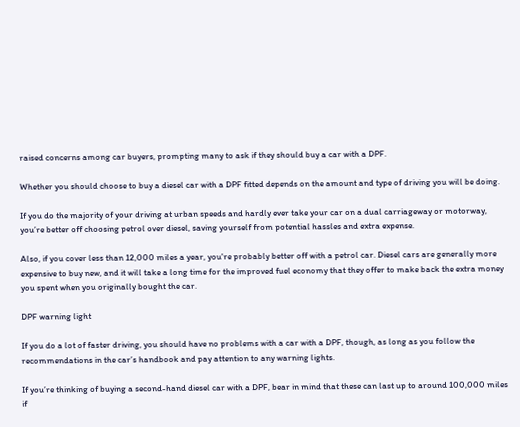raised concerns among car buyers, prompting many to ask if they should buy a car with a DPF.

Whether you should choose to buy a diesel car with a DPF fitted depends on the amount and type of driving you will be doing.

If you do the majority of your driving at urban speeds and hardly ever take your car on a dual carriageway or motorway, you’re better off choosing petrol over diesel, saving yourself from potential hassles and extra expense.

Also, if you cover less than 12,000 miles a year, you're probably better off with a petrol car. Diesel cars are generally more expensive to buy new, and it will take a long time for the improved fuel economy that they offer to make back the extra money you spent when you originally bought the car.

DPF warning light

If you do a lot of faster driving, you should have no problems with a car with a DPF, though, as long as you follow the recommendations in the car’s handbook and pay attention to any warning lights.

If you’re thinking of buying a second-hand diesel car with a DPF, bear in mind that these can last up to around 100,000 miles if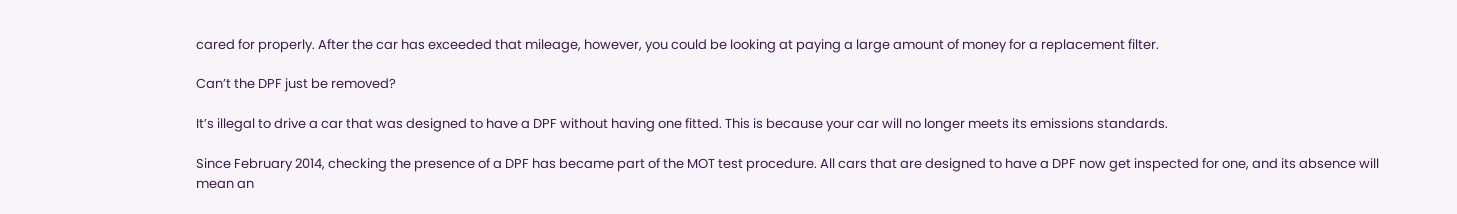cared for properly. After the car has exceeded that mileage, however, you could be looking at paying a large amount of money for a replacement filter.

Can’t the DPF just be removed?

It’s illegal to drive a car that was designed to have a DPF without having one fitted. This is because your car will no longer meets its emissions standards.

Since February 2014, checking the presence of a DPF has became part of the MOT test procedure. All cars that are designed to have a DPF now get inspected for one, and its absence will mean an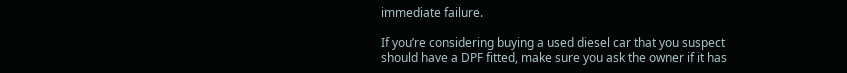immediate failure.

If you’re considering buying a used diesel car that you suspect should have a DPF fitted, make sure you ask the owner if it has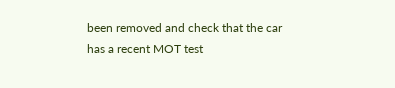been removed and check that the car has a recent MOT test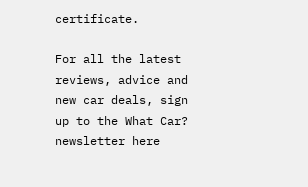certificate.

For all the latest reviews, advice and new car deals, sign up to the What Car? newsletter here